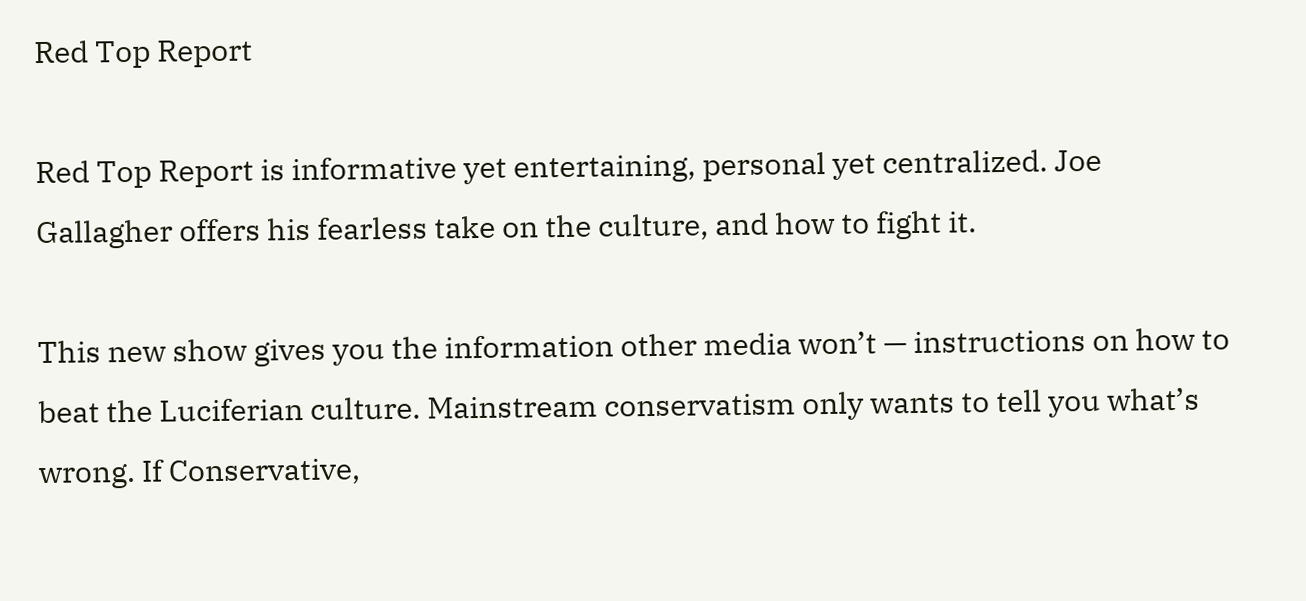Red Top Report

Red Top Report is informative yet entertaining, personal yet centralized. Joe Gallagher offers his fearless take on the culture, and how to fight it.

This new show gives you the information other media won’t — instructions on how to beat the Luciferian culture. Mainstream conservatism only wants to tell you what’s wrong. If Conservative,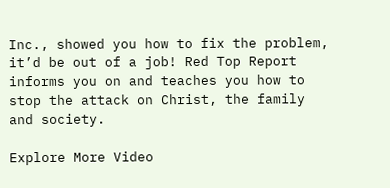Inc., showed you how to fix the problem, it’d be out of a job! Red Top Report informs you on and teaches you how to stop the attack on Christ, the family and society.

Explore More Video